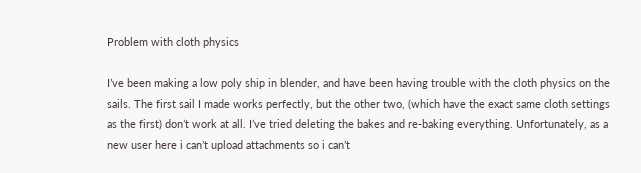Problem with cloth physics

I’ve been making a low poly ship in blender, and have been having trouble with the cloth physics on the sails. The first sail I made works perfectly, but the other two, (which have the exact same cloth settings as the first) don’t work at all. I’ve tried deleting the bakes and re-baking everything. Unfortunately, as a new user here i can’t upload attachments so i can’t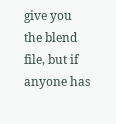give you the blend file, but if anyone has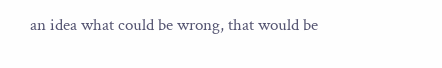an idea what could be wrong, that would be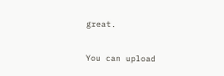great.

You can upload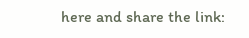here and share the link: